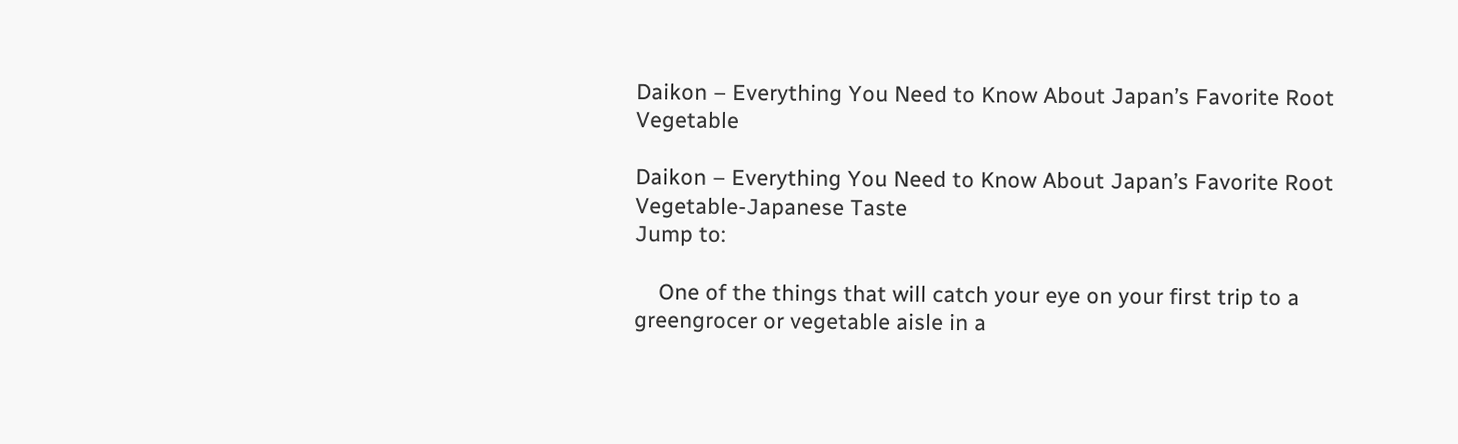Daikon – Everything You Need to Know About Japan’s Favorite Root Vegetable

Daikon – Everything You Need to Know About Japan’s Favorite Root Vegetable-Japanese Taste
Jump to:

    One of the things that will catch your eye on your first trip to a greengrocer or vegetable aisle in a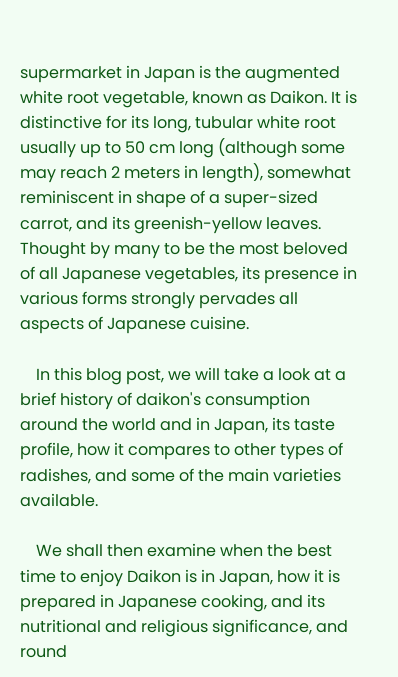supermarket in Japan is the augmented white root vegetable, known as Daikon. It is distinctive for its long, tubular white root usually up to 50 cm long (although some may reach 2 meters in length), somewhat reminiscent in shape of a super-sized carrot, and its greenish-yellow leaves. Thought by many to be the most beloved of all Japanese vegetables, its presence in various forms strongly pervades all aspects of Japanese cuisine.

    In this blog post, we will take a look at a brief history of daikon's consumption around the world and in Japan, its taste profile, how it compares to other types of radishes, and some of the main varieties available.

    We shall then examine when the best time to enjoy Daikon is in Japan, how it is prepared in Japanese cooking, and its nutritional and religious significance, and round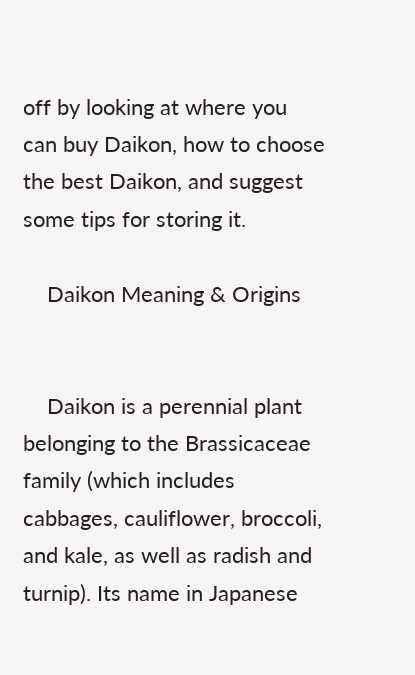off by looking at where you can buy Daikon, how to choose the best Daikon, and suggest some tips for storing it.

    Daikon Meaning & Origins


    Daikon is a perennial plant belonging to the Brassicaceae family (which includes cabbages, cauliflower, broccoli, and kale, as well as radish and turnip). Its name in Japanese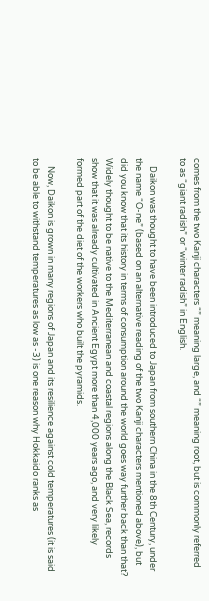comes from the two Kanji characters “” meaning large, and “” meaning root, but is commonly referred to as “giant radish” or “winter radish” in English.

    Daikon was thought to have been introduced to Japan from southern China in the 8th Century, under the name “O-ne” (based on an alternative reading of the two Kanji characters mentioned above), but did you know that its history in terms of consumption around the world goes way further back than that? Widely thought to be native to the Mediterranean and coastal regions along the Black Sea, records show that it was already cultivated in Ancient Egypt more than 4,000 years ago, and very likely formed part of the diet of the workers who built the pyramids.

    Now, Daikon is grown in many regions of Japan and its resilience against cold temperatures (it is said to be able to withstand temperatures as low as -3) is one reason why Hokkaido ranks as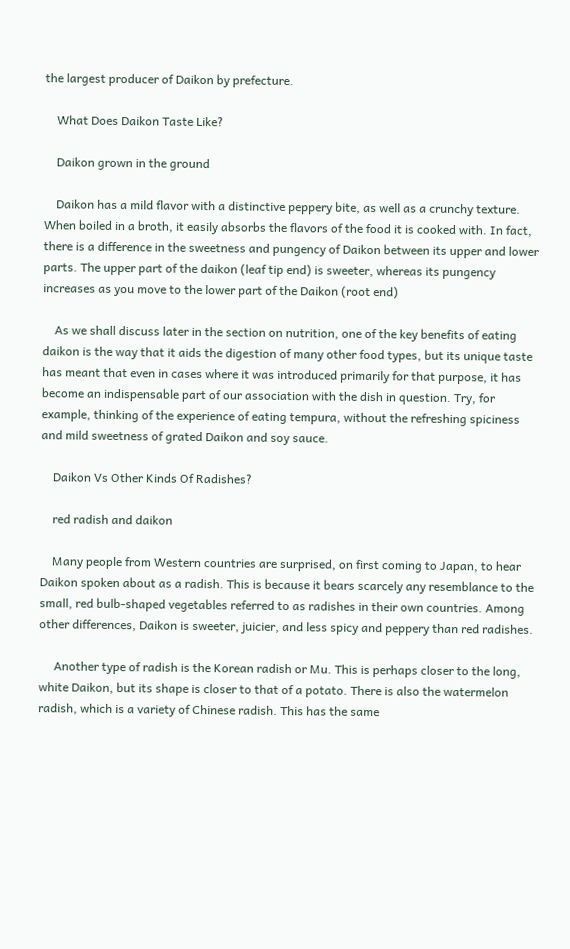the largest producer of Daikon by prefecture.

    What Does Daikon Taste Like?

    Daikon grown in the ground

    Daikon has a mild flavor with a distinctive peppery bite, as well as a crunchy texture. When boiled in a broth, it easily absorbs the flavors of the food it is cooked with. In fact, there is a difference in the sweetness and pungency of Daikon between its upper and lower parts. The upper part of the daikon (leaf tip end) is sweeter, whereas its pungency increases as you move to the lower part of the Daikon (root end)

    As we shall discuss later in the section on nutrition, one of the key benefits of eating daikon is the way that it aids the digestion of many other food types, but its unique taste has meant that even in cases where it was introduced primarily for that purpose, it has become an indispensable part of our association with the dish in question. Try, for example, thinking of the experience of eating tempura, without the refreshing spiciness and mild sweetness of grated Daikon and soy sauce.

    Daikon Vs Other Kinds Of Radishes?

    red radish and daikon

    Many people from Western countries are surprised, on first coming to Japan, to hear Daikon spoken about as a radish. This is because it bears scarcely any resemblance to the small, red bulb-shaped vegetables referred to as radishes in their own countries. Among other differences, Daikon is sweeter, juicier, and less spicy and peppery than red radishes.

     Another type of radish is the Korean radish or Mu. This is perhaps closer to the long, white Daikon, but its shape is closer to that of a potato. There is also the watermelon radish, which is a variety of Chinese radish. This has the same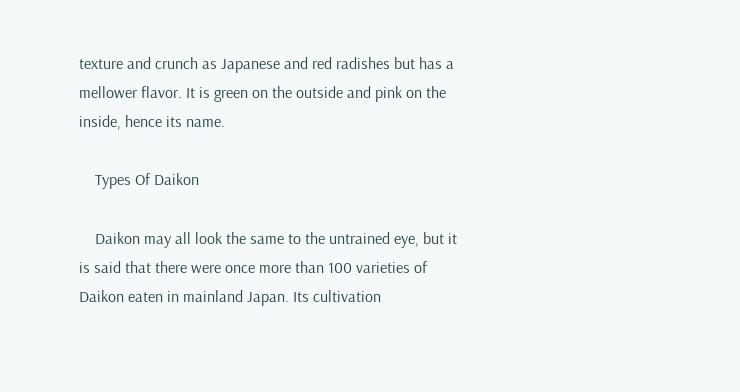texture and crunch as Japanese and red radishes but has a mellower flavor. It is green on the outside and pink on the inside, hence its name.

    Types Of Daikon

    Daikon may all look the same to the untrained eye, but it is said that there were once more than 100 varieties of Daikon eaten in mainland Japan. Its cultivation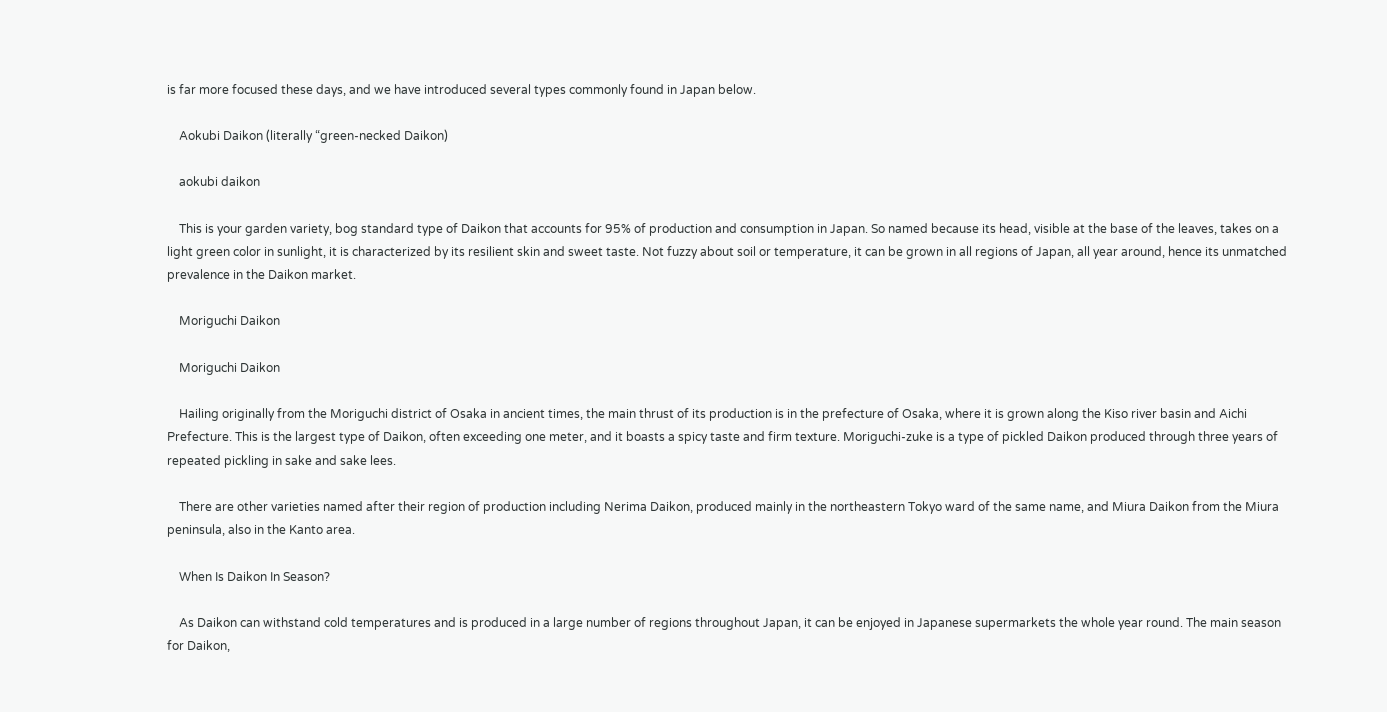is far more focused these days, and we have introduced several types commonly found in Japan below.

    Aokubi Daikon (literally “green-necked Daikon)

    aokubi daikon

    This is your garden variety, bog standard type of Daikon that accounts for 95% of production and consumption in Japan. So named because its head, visible at the base of the leaves, takes on a light green color in sunlight, it is characterized by its resilient skin and sweet taste. Not fuzzy about soil or temperature, it can be grown in all regions of Japan, all year around, hence its unmatched prevalence in the Daikon market.

    Moriguchi Daikon

    Moriguchi Daikon

    Hailing originally from the Moriguchi district of Osaka in ancient times, the main thrust of its production is in the prefecture of Osaka, where it is grown along the Kiso river basin and Aichi Prefecture. This is the largest type of Daikon, often exceeding one meter, and it boasts a spicy taste and firm texture. Moriguchi-zuke is a type of pickled Daikon produced through three years of repeated pickling in sake and sake lees.

    There are other varieties named after their region of production including Nerima Daikon, produced mainly in the northeastern Tokyo ward of the same name, and Miura Daikon from the Miura peninsula, also in the Kanto area.

    When Is Daikon In Season?

    As Daikon can withstand cold temperatures and is produced in a large number of regions throughout Japan, it can be enjoyed in Japanese supermarkets the whole year round. The main season for Daikon,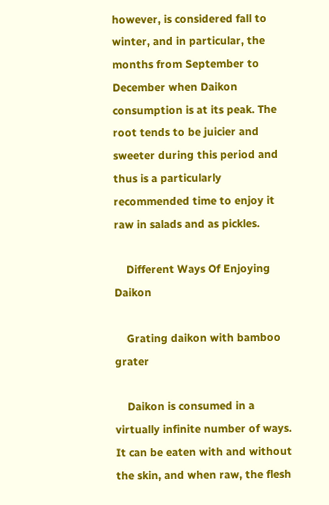however, is considered fall to winter, and in particular, the months from September to December when Daikon consumption is at its peak. The root tends to be juicier and sweeter during this period and thus is a particularly recommended time to enjoy it raw in salads and as pickles.

    Different Ways Of Enjoying Daikon

    Grating daikon with bamboo grater

    Daikon is consumed in a virtually infinite number of ways. It can be eaten with and without the skin, and when raw, the flesh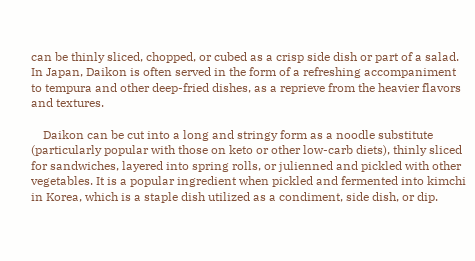can be thinly sliced, chopped, or cubed as a crisp side dish or part of a salad. In Japan, Daikon is often served in the form of a refreshing accompaniment to tempura and other deep-fried dishes, as a reprieve from the heavier flavors and textures.

    Daikon can be cut into a long and stringy form as a noodle substitute (particularly popular with those on keto or other low-carb diets), thinly sliced for sandwiches, layered into spring rolls, or julienned and pickled with other vegetables. It is a popular ingredient when pickled and fermented into kimchi in Korea, which is a staple dish utilized as a condiment, side dish, or dip.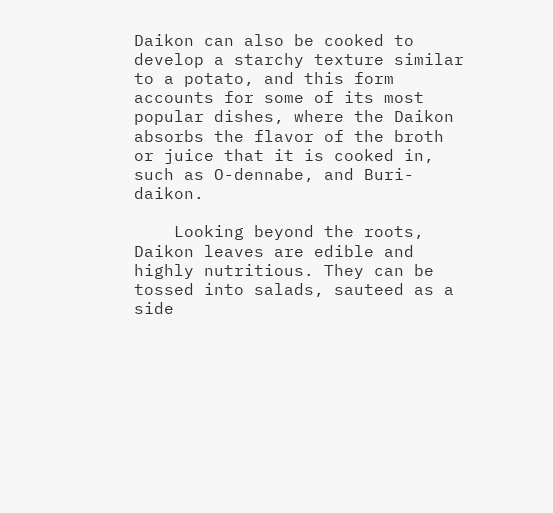Daikon can also be cooked to develop a starchy texture similar to a potato, and this form accounts for some of its most popular dishes, where the Daikon absorbs the flavor of the broth or juice that it is cooked in, such as O-dennabe, and Buri-daikon.

    Looking beyond the roots, Daikon leaves are edible and highly nutritious. They can be tossed into salads, sauteed as a side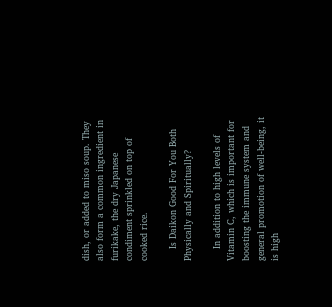dish, or added to miso soup. They also form a common ingredient in furikake, the dry Japanese condiment sprinkled on top of cooked rice.

    Is Daikon Good For You Both Physically and Spiritually?

    In addition to high levels of Vitamin C, which is important for boosting the immune system and general promotion of well-being, it is high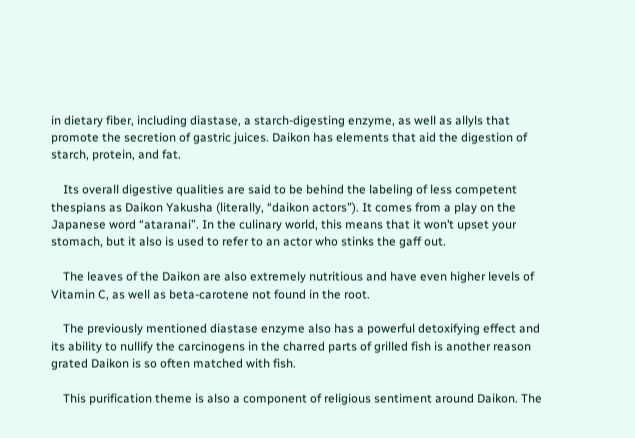in dietary fiber, including diastase, a starch-digesting enzyme, as well as allyls that promote the secretion of gastric juices. Daikon has elements that aid the digestion of starch, protein, and fat.

    Its overall digestive qualities are said to be behind the labeling of less competent thespians as Daikon Yakusha (literally, “daikon actors”). It comes from a play on the Japanese word “ataranai”. In the culinary world, this means that it won’t upset your stomach, but it also is used to refer to an actor who stinks the gaff out.

    The leaves of the Daikon are also extremely nutritious and have even higher levels of Vitamin C, as well as beta-carotene not found in the root.

    The previously mentioned diastase enzyme also has a powerful detoxifying effect and its ability to nullify the carcinogens in the charred parts of grilled fish is another reason grated Daikon is so often matched with fish.

    This purification theme is also a component of religious sentiment around Daikon. The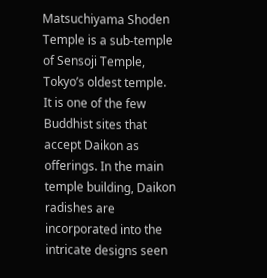Matsuchiyama Shoden Temple is a sub-temple of Sensoji Temple, Tokyo’s oldest temple. It is one of the few Buddhist sites that accept Daikon as offerings. In the main temple building, Daikon radishes are incorporated into the intricate designs seen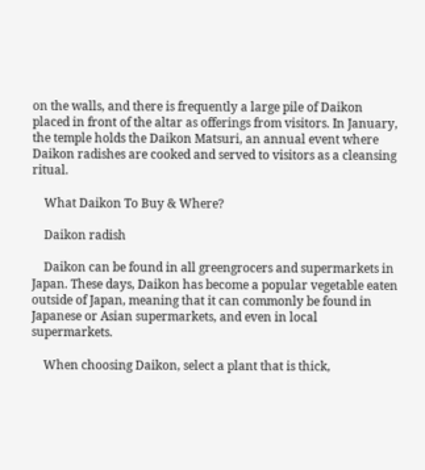on the walls, and there is frequently a large pile of Daikon placed in front of the altar as offerings from visitors. In January, the temple holds the Daikon Matsuri, an annual event where Daikon radishes are cooked and served to visitors as a cleansing ritual.

    What Daikon To Buy & Where?

    Daikon radish

    Daikon can be found in all greengrocers and supermarkets in Japan. These days, Daikon has become a popular vegetable eaten outside of Japan, meaning that it can commonly be found in Japanese or Asian supermarkets, and even in local supermarkets.

    When choosing Daikon, select a plant that is thick,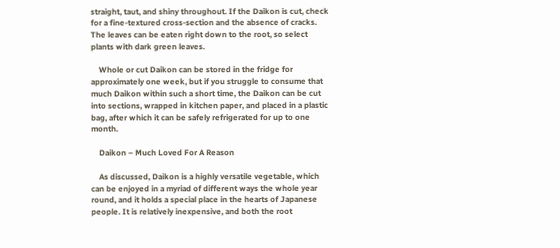straight, taut, and shiny throughout. If the Daikon is cut, check for a fine-textured cross-section and the absence of cracks. The leaves can be eaten right down to the root, so select plants with dark green leaves.

    Whole or cut Daikon can be stored in the fridge for approximately one week, but if you struggle to consume that much Daikon within such a short time, the Daikon can be cut into sections, wrapped in kitchen paper, and placed in a plastic bag, after which it can be safely refrigerated for up to one month.

    Daikon – Much Loved For A Reason

    As discussed, Daikon is a highly versatile vegetable, which can be enjoyed in a myriad of different ways the whole year round, and it holds a special place in the hearts of Japanese people. It is relatively inexpensive, and both the root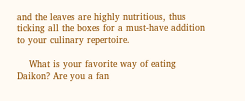and the leaves are highly nutritious, thus ticking all the boxes for a must-have addition to your culinary repertoire.

    What is your favorite way of eating Daikon? Are you a fan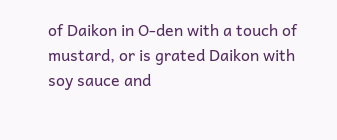of Daikon in O-den with a touch of mustard, or is grated Daikon with soy sauce and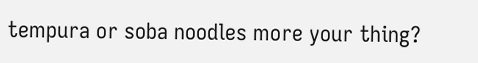tempura or soba noodles more your thing?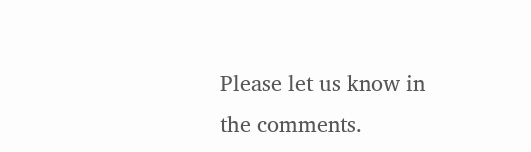Please let us know in the comments.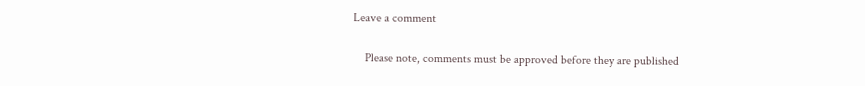Leave a comment

    Please note, comments must be approved before they are published